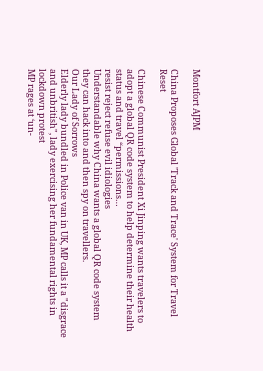Montfort AJPM

China Proposes Global 'Track and Trace' System for Travel Reset

Chinese Communist President Xi Jinping wants travelers to adopt a global QR code system to help determine their health status and travel “permissions…
resist reject refuse evil idiologies
Understandable why China wants a global QR code system they can hack into and then spy on travellers.
Our Lady of Sorrows
Elderly lady bundled in Police van in UK, MP calls it a "disgrace and unbritish", lady exercising her fundamental rights in lockdown protest
MP rages at ‘un-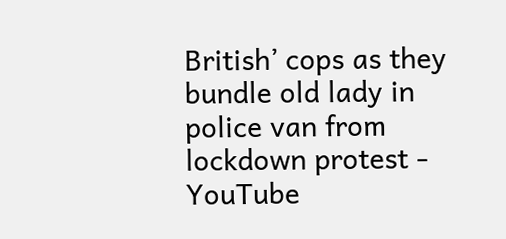British’ cops as they bundle old lady in police van from lockdown protest - YouTube